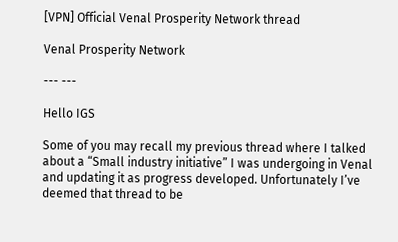[VPN] Official Venal Prosperity Network thread

Venal Prosperity Network

--- ---

Hello IGS

Some of you may recall my previous thread where I talked about a “Small industry initiative” I was undergoing in Venal and updating it as progress developed. Unfortunately I’ve deemed that thread to be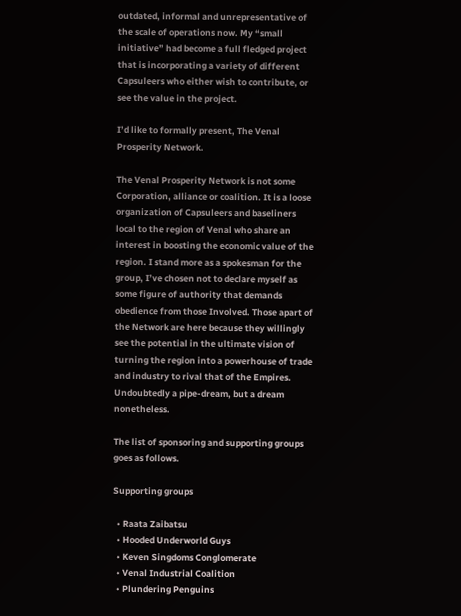outdated, informal and unrepresentative of the scale of operations now. My “small initiative” had become a full fledged project that is incorporating a variety of different Capsuleers who either wish to contribute, or see the value in the project.

I’d like to formally present, The Venal Prosperity Network.

The Venal Prosperity Network is not some Corporation, alliance or coalition. It is a loose organization of Capsuleers and baseliners local to the region of Venal who share an interest in boosting the economic value of the region. I stand more as a spokesman for the group, I’ve chosen not to declare myself as some figure of authority that demands obedience from those Involved. Those apart of the Network are here because they willingly see the potential in the ultimate vision of turning the region into a powerhouse of trade and industry to rival that of the Empires. Undoubtedly a pipe-dream, but a dream nonetheless.

The list of sponsoring and supporting groups goes as follows.

Supporting groups

  • Raata Zaibatsu
  • Hooded Underworld Guys
  • Keven Singdoms Conglomerate
  • Venal Industrial Coalition
  • Plundering Penguins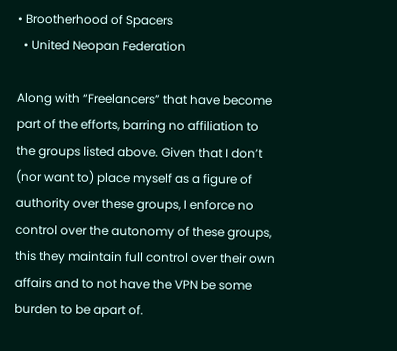• Brootherhood of Spacers
  • United Neopan Federation

Along with “Freelancers” that have become part of the efforts, barring no affiliation to the groups listed above. Given that I don’t (nor want to) place myself as a figure of authority over these groups, I enforce no control over the autonomy of these groups, this they maintain full control over their own affairs and to not have the VPN be some burden to be apart of.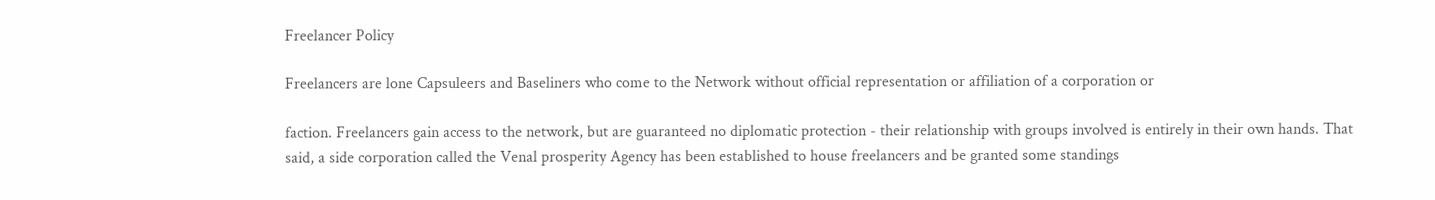Freelancer Policy

Freelancers are lone Capsuleers and Baseliners who come to the Network without official representation or affiliation of a corporation or

faction. Freelancers gain access to the network, but are guaranteed no diplomatic protection - their relationship with groups involved is entirely in their own hands. That said, a side corporation called the Venal prosperity Agency has been established to house freelancers and be granted some standings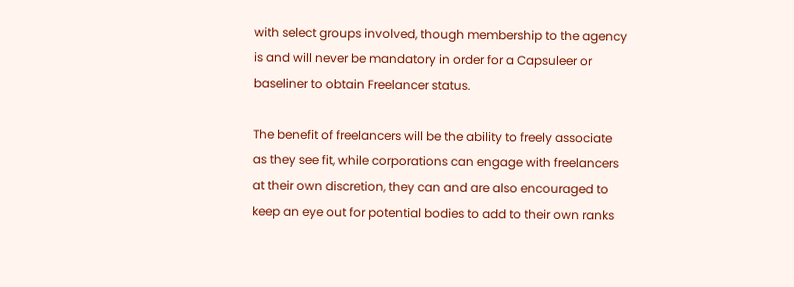with select groups involved, though membership to the agency is and will never be mandatory in order for a Capsuleer or baseliner to obtain Freelancer status.

The benefit of freelancers will be the ability to freely associate as they see fit, while corporations can engage with freelancers at their own discretion, they can and are also encouraged to keep an eye out for potential bodies to add to their own ranks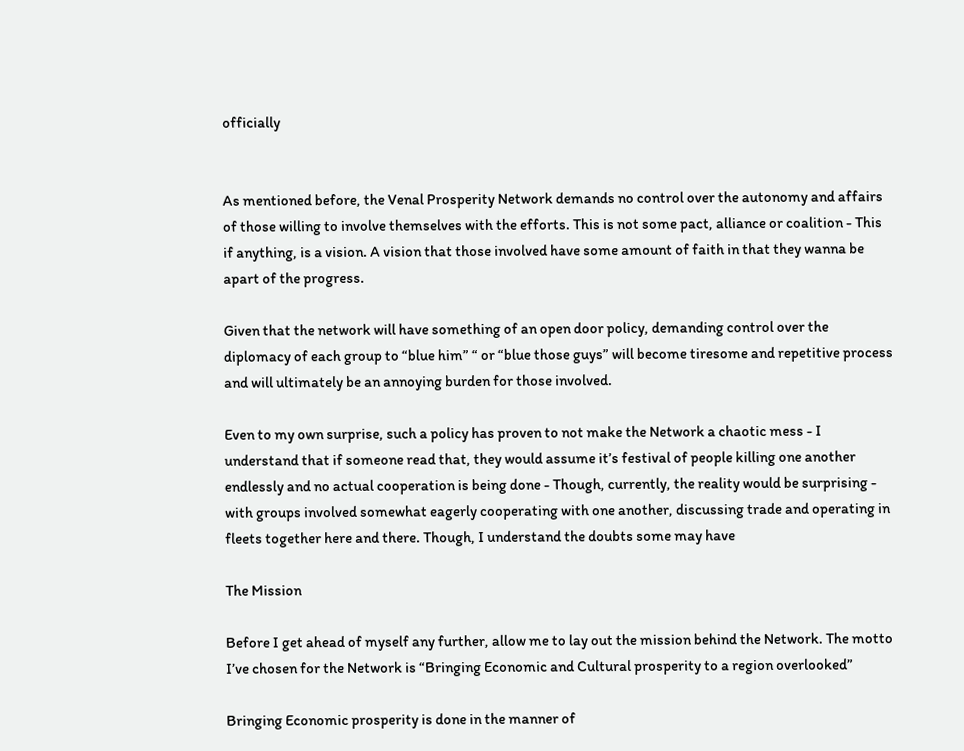officially


As mentioned before, the Venal Prosperity Network demands no control over the autonomy and affairs of those willing to involve themselves with the efforts. This is not some pact, alliance or coalition - This if anything, is a vision. A vision that those involved have some amount of faith in that they wanna be apart of the progress.

Given that the network will have something of an open door policy, demanding control over the diplomacy of each group to “blue him” “ or “blue those guys” will become tiresome and repetitive process and will ultimately be an annoying burden for those involved.

Even to my own surprise, such a policy has proven to not make the Network a chaotic mess - I understand that if someone read that, they would assume it’s festival of people killing one another endlessly and no actual cooperation is being done - Though, currently, the reality would be surprising - with groups involved somewhat eagerly cooperating with one another, discussing trade and operating in fleets together here and there. Though, I understand the doubts some may have

The Mission

Before I get ahead of myself any further, allow me to lay out the mission behind the Network. The motto I’ve chosen for the Network is “Bringing Economic and Cultural prosperity to a region overlooked”

Bringing Economic prosperity is done in the manner of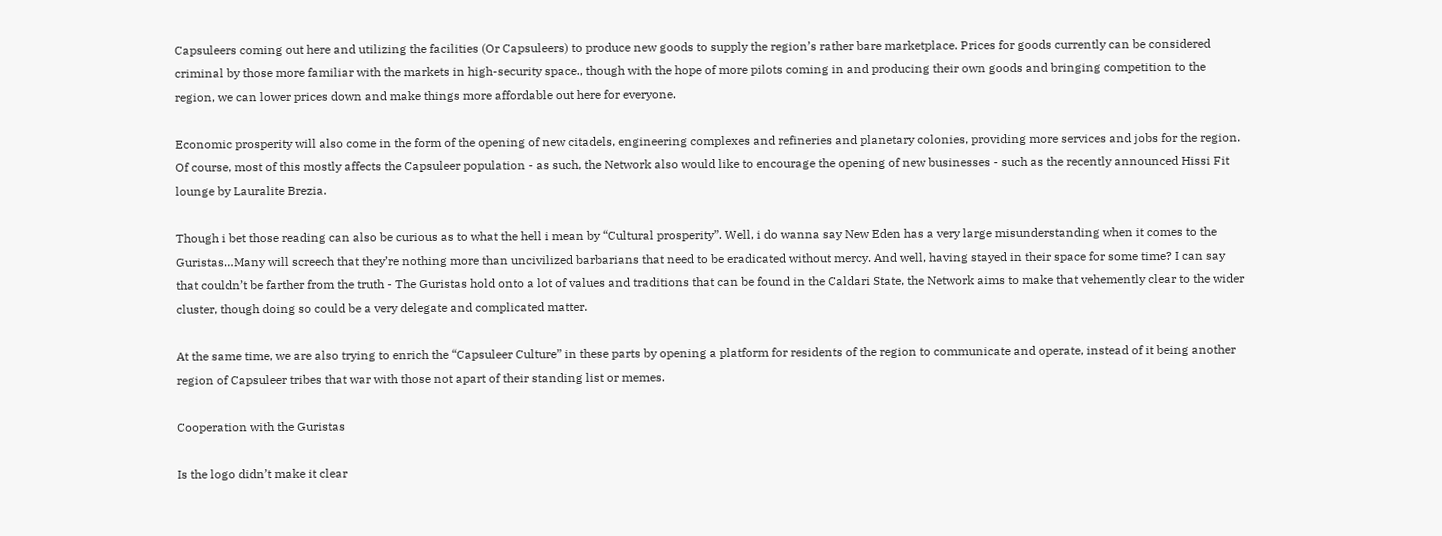Capsuleers coming out here and utilizing the facilities (Or Capsuleers) to produce new goods to supply the region’s rather bare marketplace. Prices for goods currently can be considered criminal by those more familiar with the markets in high-security space., though with the hope of more pilots coming in and producing their own goods and bringing competition to the region, we can lower prices down and make things more affordable out here for everyone.

Economic prosperity will also come in the form of the opening of new citadels, engineering complexes and refineries and planetary colonies, providing more services and jobs for the region. Of course, most of this mostly affects the Capsuleer population - as such, the Network also would like to encourage the opening of new businesses - such as the recently announced Hissi Fit lounge by Lauralite Brezia.

Though i bet those reading can also be curious as to what the hell i mean by “Cultural prosperity”. Well, i do wanna say New Eden has a very large misunderstanding when it comes to the Guristas…Many will screech that they’re nothing more than uncivilized barbarians that need to be eradicated without mercy. And well, having stayed in their space for some time? I can say that couldn’t be farther from the truth - The Guristas hold onto a lot of values and traditions that can be found in the Caldari State, the Network aims to make that vehemently clear to the wider cluster, though doing so could be a very delegate and complicated matter.

At the same time, we are also trying to enrich the “Capsuleer Culture” in these parts by opening a platform for residents of the region to communicate and operate, instead of it being another region of Capsuleer tribes that war with those not apart of their standing list or memes.

Cooperation with the Guristas

Is the logo didn’t make it clear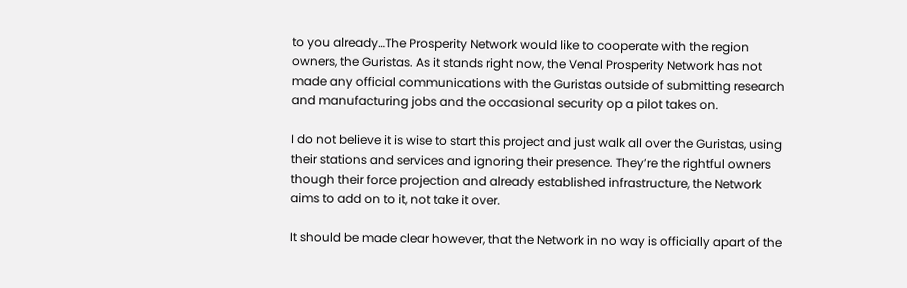to you already…The Prosperity Network would like to cooperate with the region owners, the Guristas. As it stands right now, the Venal Prosperity Network has not made any official communications with the Guristas outside of submitting research and manufacturing jobs and the occasional security op a pilot takes on.

I do not believe it is wise to start this project and just walk all over the Guristas, using their stations and services and ignoring their presence. They’re the rightful owners though their force projection and already established infrastructure, the Network aims to add on to it, not take it over.

It should be made clear however, that the Network in no way is officially apart of the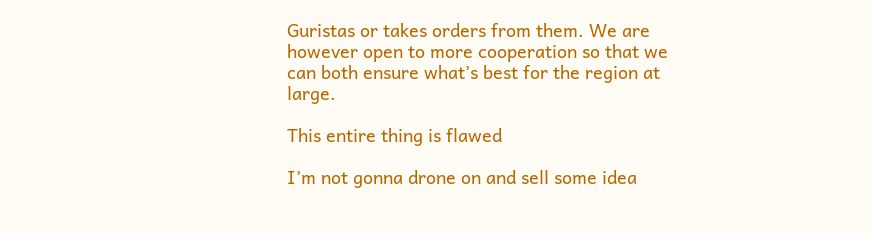Guristas or takes orders from them. We are however open to more cooperation so that we can both ensure what’s best for the region at large.

This entire thing is flawed

I’m not gonna drone on and sell some idea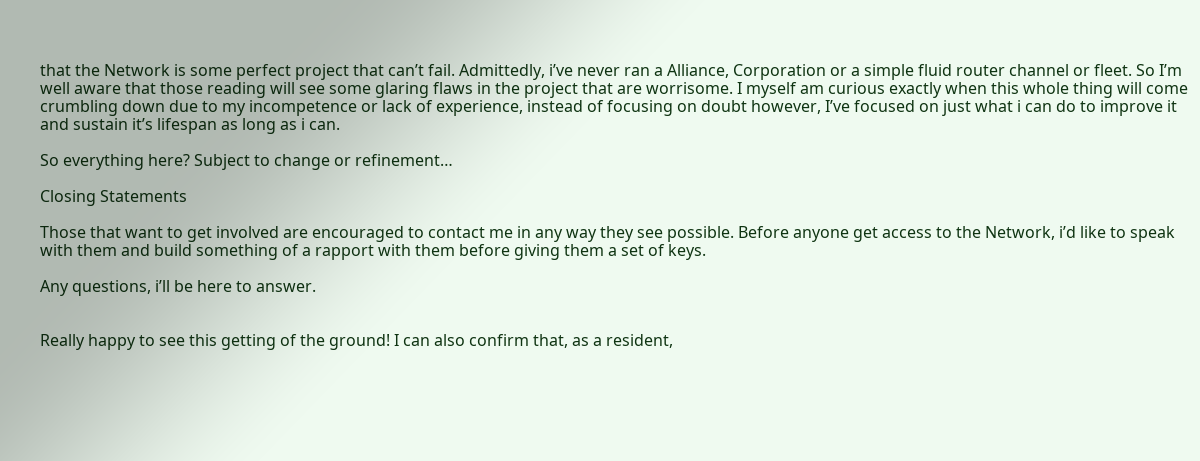that the Network is some perfect project that can’t fail. Admittedly, i’ve never ran a Alliance, Corporation or a simple fluid router channel or fleet. So I’m well aware that those reading will see some glaring flaws in the project that are worrisome. I myself am curious exactly when this whole thing will come crumbling down due to my incompetence or lack of experience, instead of focusing on doubt however, I’ve focused on just what i can do to improve it and sustain it’s lifespan as long as i can.

So everything here? Subject to change or refinement…

Closing Statements

Those that want to get involved are encouraged to contact me in any way they see possible. Before anyone get access to the Network, i’d like to speak with them and build something of a rapport with them before giving them a set of keys.

Any questions, i’ll be here to answer.


Really happy to see this getting of the ground! I can also confirm that, as a resident,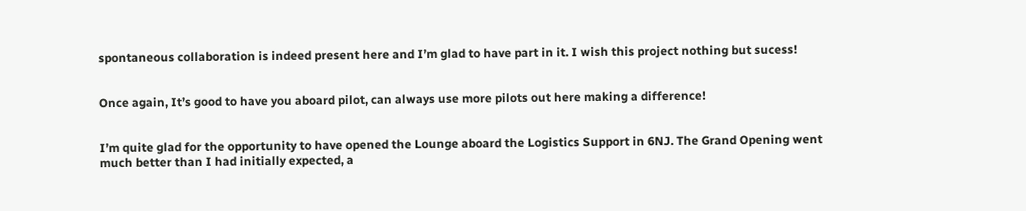spontaneous collaboration is indeed present here and I’m glad to have part in it. I wish this project nothing but sucess!


Once again, It’s good to have you aboard pilot, can always use more pilots out here making a difference!


I’m quite glad for the opportunity to have opened the Lounge aboard the Logistics Support in 6NJ. The Grand Opening went much better than I had initially expected, a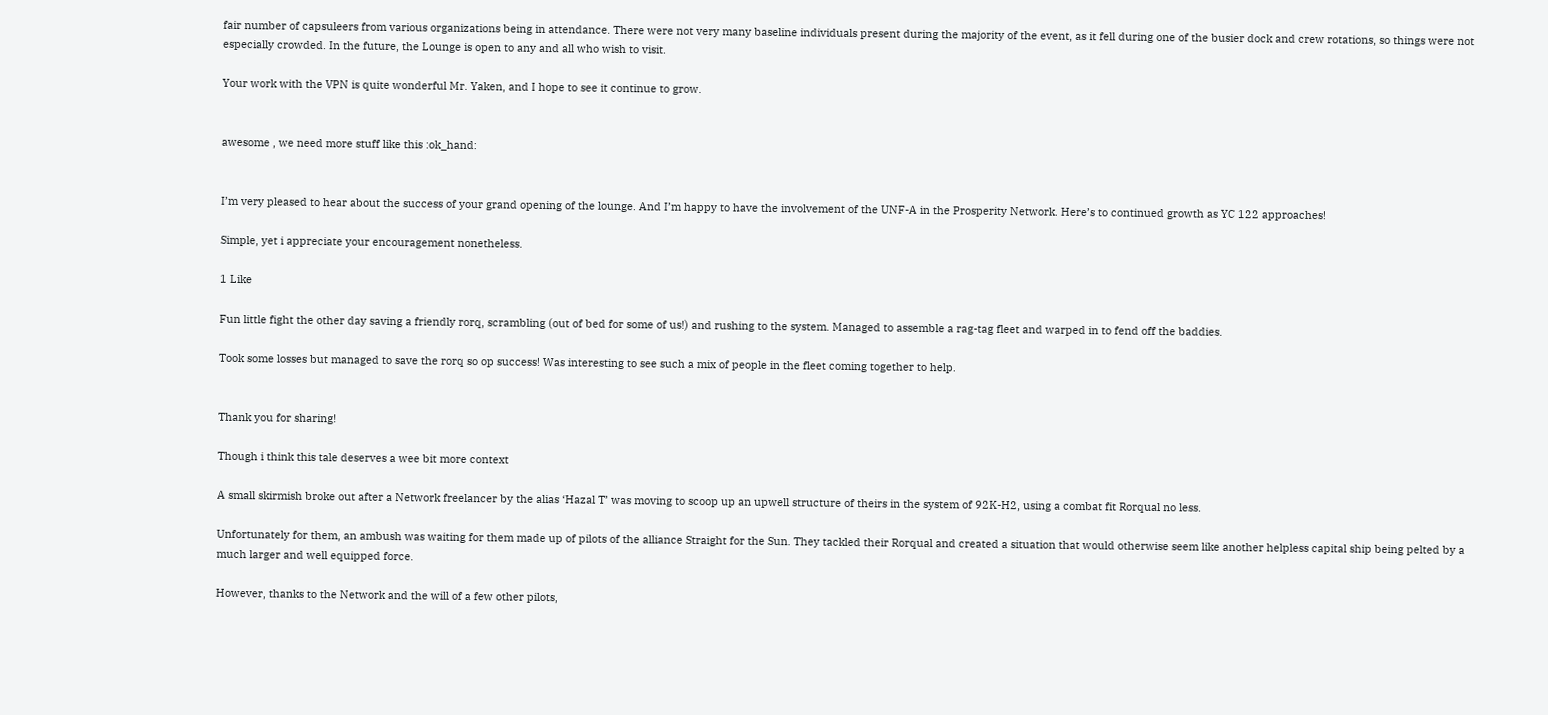fair number of capsuleers from various organizations being in attendance. There were not very many baseline individuals present during the majority of the event, as it fell during one of the busier dock and crew rotations, so things were not especially crowded. In the future, the Lounge is open to any and all who wish to visit.

Your work with the VPN is quite wonderful Mr. Yaken, and I hope to see it continue to grow.


awesome , we need more stuff like this :ok_hand:


I’m very pleased to hear about the success of your grand opening of the lounge. And I’m happy to have the involvement of the UNF-A in the Prosperity Network. Here’s to continued growth as YC 122 approaches!

Simple, yet i appreciate your encouragement nonetheless.

1 Like

Fun little fight the other day saving a friendly rorq, scrambling (out of bed for some of us!) and rushing to the system. Managed to assemble a rag-tag fleet and warped in to fend off the baddies.

Took some losses but managed to save the rorq so op success! Was interesting to see such a mix of people in the fleet coming together to help.


Thank you for sharing!

Though i think this tale deserves a wee bit more context

A small skirmish broke out after a Network freelancer by the alias ‘Hazal T’ was moving to scoop up an upwell structure of theirs in the system of 92K-H2, using a combat fit Rorqual no less.

Unfortunately for them, an ambush was waiting for them made up of pilots of the alliance Straight for the Sun. They tackled their Rorqual and created a situation that would otherwise seem like another helpless capital ship being pelted by a much larger and well equipped force.

However, thanks to the Network and the will of a few other pilots,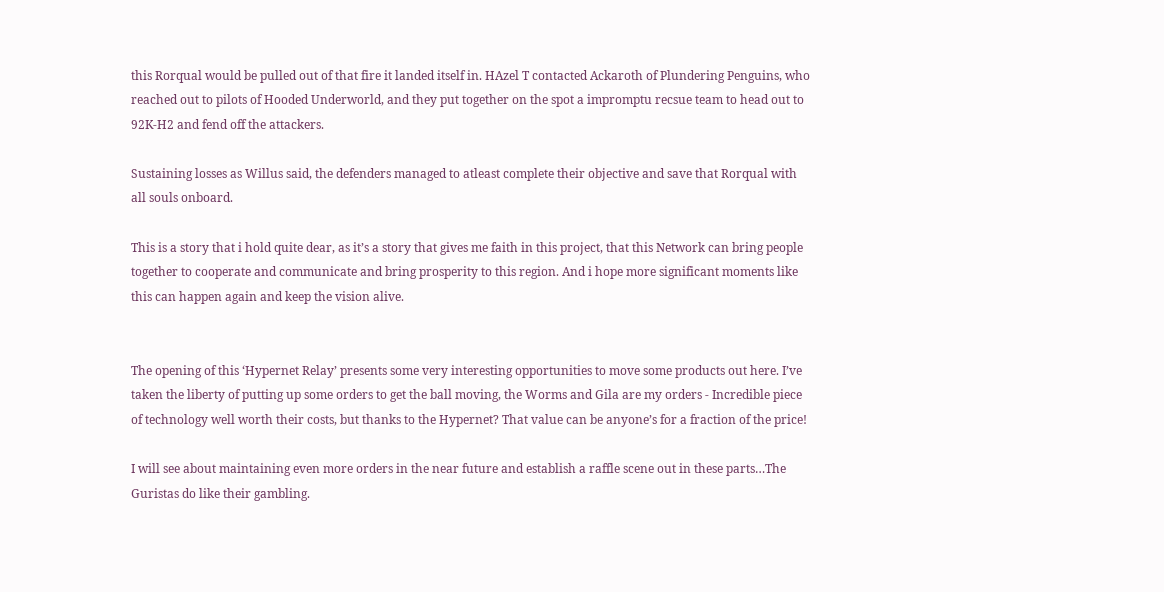this Rorqual would be pulled out of that fire it landed itself in. HAzel T contacted Ackaroth of Plundering Penguins, who reached out to pilots of Hooded Underworld, and they put together on the spot a impromptu recsue team to head out to 92K-H2 and fend off the attackers.

Sustaining losses as Willus said, the defenders managed to atleast complete their objective and save that Rorqual with all souls onboard.

This is a story that i hold quite dear, as it’s a story that gives me faith in this project, that this Network can bring people together to cooperate and communicate and bring prosperity to this region. And i hope more significant moments like this can happen again and keep the vision alive.


The opening of this ‘Hypernet Relay’ presents some very interesting opportunities to move some products out here. I’ve taken the liberty of putting up some orders to get the ball moving, the Worms and Gila are my orders - Incredible piece of technology well worth their costs, but thanks to the Hypernet? That value can be anyone’s for a fraction of the price!

I will see about maintaining even more orders in the near future and establish a raffle scene out in these parts…The Guristas do like their gambling.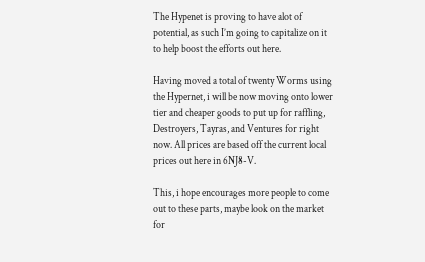The Hypenet is proving to have alot of potential, as such I’m going to capitalize on it to help boost the efforts out here.

Having moved a total of twenty Worms using the Hypernet, i will be now moving onto lower tier and cheaper goods to put up for raffling, Destroyers, Tayras, and Ventures for right now. All prices are based off the current local prices out here in 6NJ8-V.

This, i hope encourages more people to come out to these parts, maybe look on the market for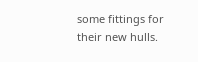some fittings for their new hulls.